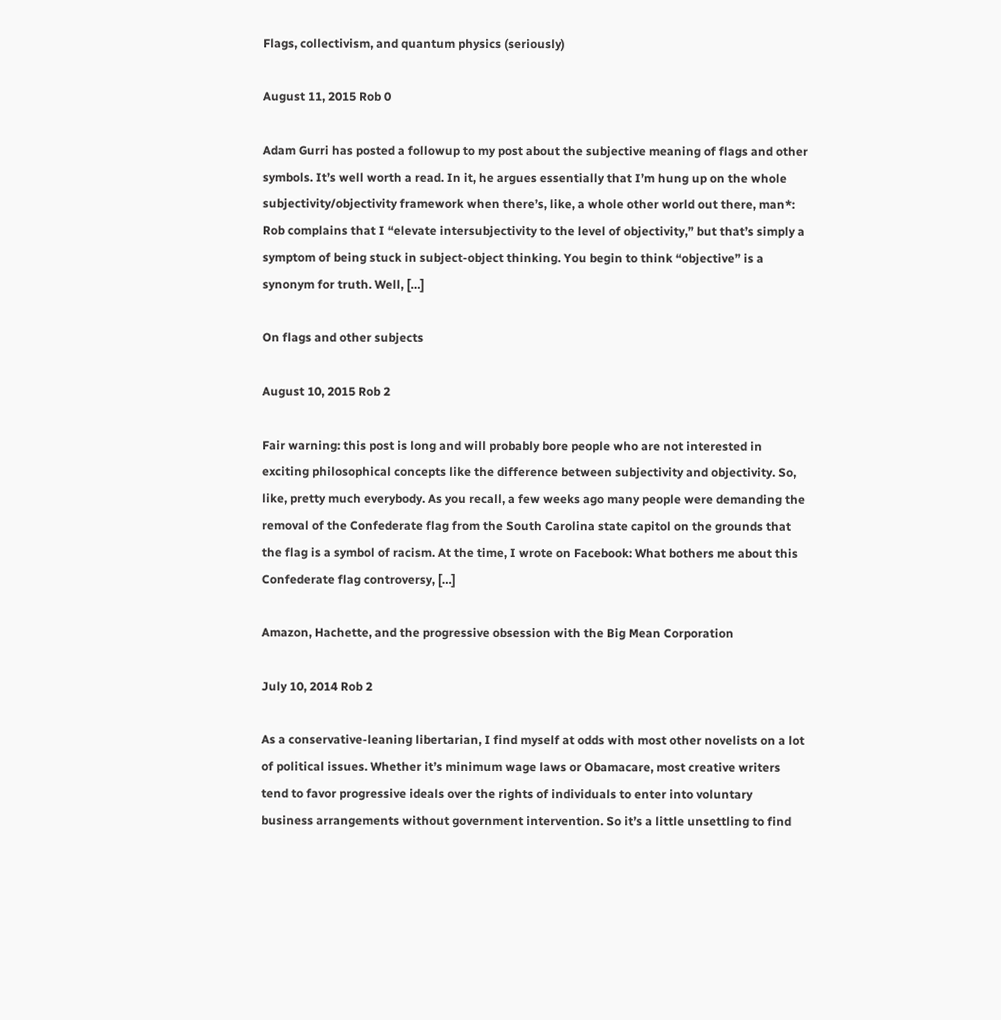Flags, collectivism, and quantum physics (seriously)

August 11, 2015 Rob 0

Adam Gurri has posted a followup to my post about the subjective meaning of flags and other symbols. It’s well worth a read. In it, he argues essentially that I’m hung up on the whole subjectivity/objectivity framework when there’s, like, a whole other world out there, man*: Rob complains that I “elevate intersubjectivity to the level of objectivity,” but that’s simply a symptom of being stuck in subject-object thinking. You begin to think “objective” is a synonym for truth. Well, […]

On flags and other subjects

August 10, 2015 Rob 2

Fair warning: this post is long and will probably bore people who are not interested in exciting philosophical concepts like the difference between subjectivity and objectivity. So, like, pretty much everybody. As you recall, a few weeks ago many people were demanding the removal of the Confederate flag from the South Carolina state capitol on the grounds that the flag is a symbol of racism. At the time, I wrote on Facebook: What bothers me about this Confederate flag controversy, […]

Amazon, Hachette, and the progressive obsession with the Big Mean Corporation

July 10, 2014 Rob 2

As a conservative-leaning libertarian, I find myself at odds with most other novelists on a lot of political issues. Whether it’s minimum wage laws or Obamacare, most creative writers tend to favor progressive ideals over the rights of individuals to enter into voluntary business arrangements without government intervention. So it’s a little unsettling to find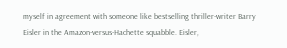myself in agreement with someone like bestselling thriller-writer Barry Eisler in the Amazon-versus-Hachette squabble. Eisler,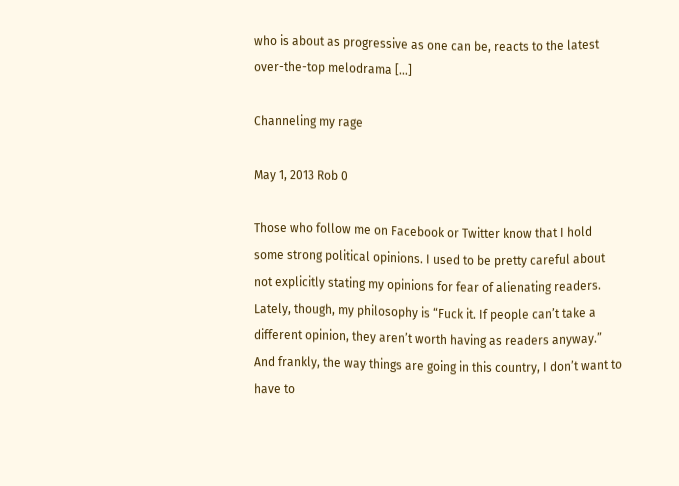who is about as progressive as one can be, reacts to the latest over-the-top melodrama […]

Channeling my rage

May 1, 2013 Rob 0

Those who follow me on Facebook or Twitter know that I hold some strong political opinions. I used to be pretty careful about not explicitly stating my opinions for fear of alienating readers. Lately, though, my philosophy is “Fuck it. If people can’t take a different opinion, they aren’t worth having as readers anyway.” And frankly, the way things are going in this country, I don’t want to have to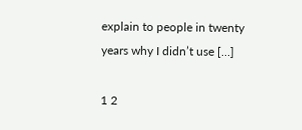explain to people in twenty years why I didn’t use […]

1 2